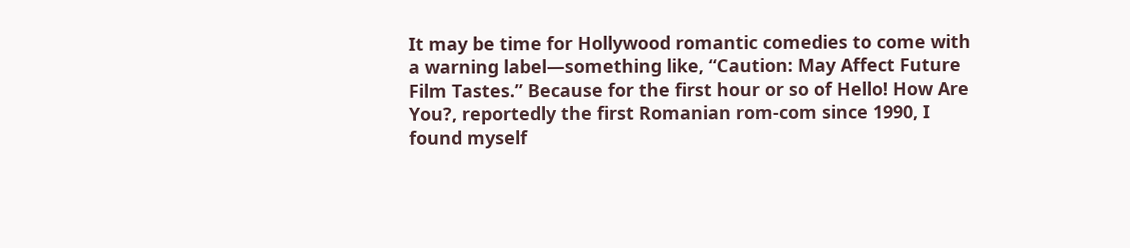It may be time for Hollywood romantic comedies to come with a warning label—something like, “Caution: May Affect Future Film Tastes.” Because for the first hour or so of Hello! How Are You?, reportedly the first Romanian rom-com since 1990, I found myself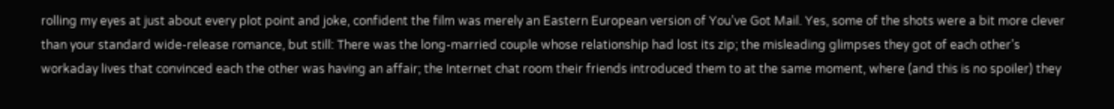rolling my eyes at just about every plot point and joke, confident the film was merely an Eastern European version of You’ve Got Mail. Yes, some of the shots were a bit more clever than your standard wide-release romance, but still: There was the long-married couple whose relationship had lost its zip; the misleading glimpses they got of each other’s workaday lives that convinced each the other was having an affair; the Internet chat room their friends introduced them to at the same moment, where (and this is no spoiler) they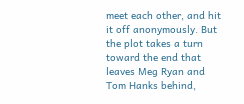meet each other, and hit it off anonymously. But the plot takes a turn toward the end that leaves Meg Ryan and Tom Hanks behind,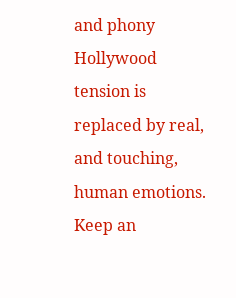and phony Hollywood tension is replaced by real, and touching, human emotions. Keep an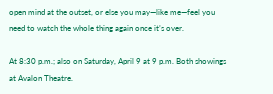open mind at the outset, or else you may—like me—feel you need to watch the whole thing again once it’s over.

At 8:30 p.m.; also on Saturday, April 9 at 9 p.m. Both showings at Avalon Theatre.